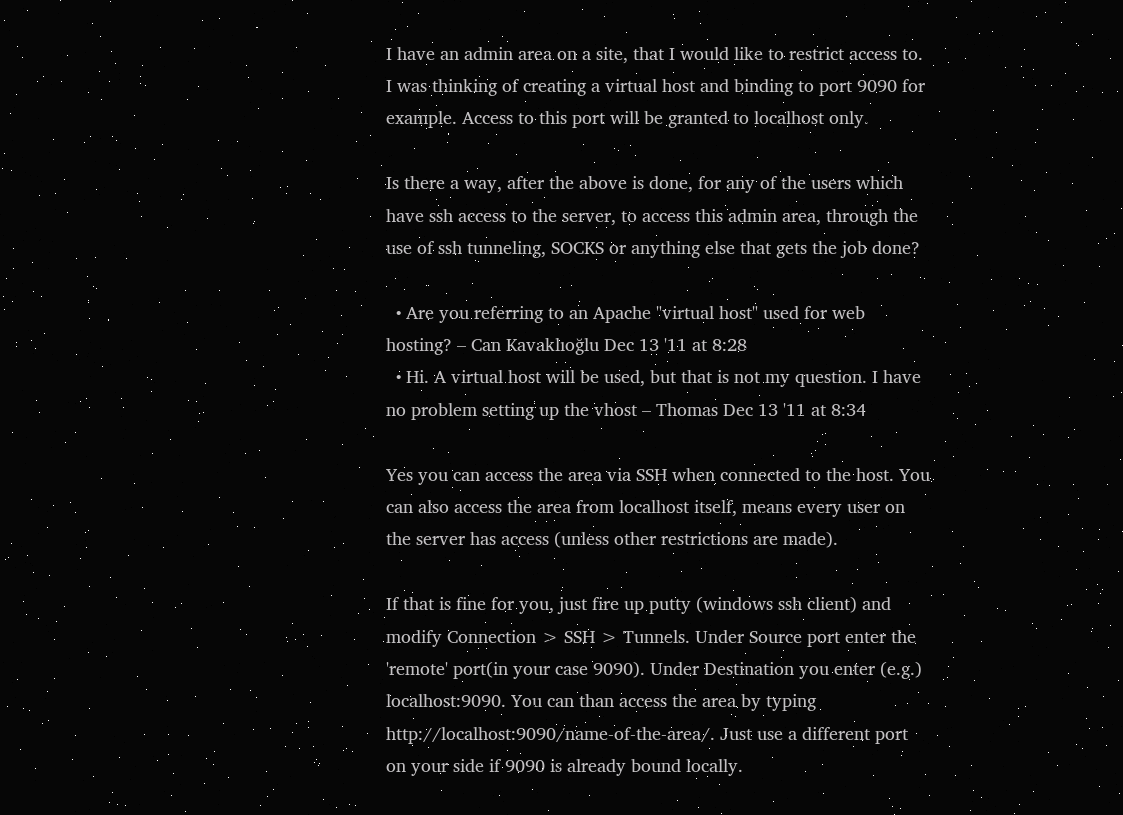I have an admin area on a site, that I would like to restrict access to. I was thinking of creating a virtual host and binding to port 9090 for example. Access to this port will be granted to localhost only.

Is there a way, after the above is done, for any of the users which have ssh access to the server, to access this admin area, through the use of ssh tunneling, SOCKS or anything else that gets the job done?

  • Are you referring to an Apache "virtual host" used for web hosting? – Can Kavaklıoğlu Dec 13 '11 at 8:28
  • Hi. A virtual host will be used, but that is not my question. I have no problem setting up the vhost – Thomas Dec 13 '11 at 8:34

Yes you can access the area via SSH when connected to the host. You can also access the area from localhost itself, means every user on the server has access (unless other restrictions are made).

If that is fine for you, just fire up putty (windows ssh client) and modify Connection > SSH > Tunnels. Under Source port enter the 'remote' port(in your case 9090). Under Destination you enter (e.g.) localhost:9090. You can than access the area by typing http://localhost:9090/name-of-the-area/. Just use a different port on your side if 9090 is already bound locally.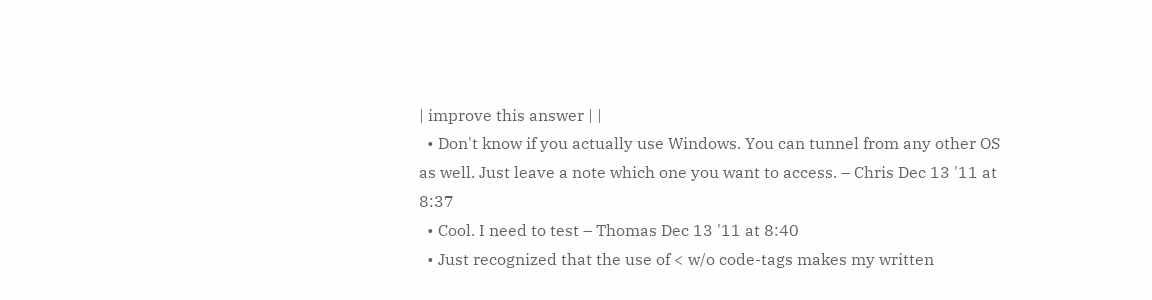| improve this answer | |
  • Don't know if you actually use Windows. You can tunnel from any other OS as well. Just leave a note which one you want to access. – Chris Dec 13 '11 at 8:37
  • Cool. I need to test – Thomas Dec 13 '11 at 8:40
  • Just recognized that the use of < w/o code-tags makes my written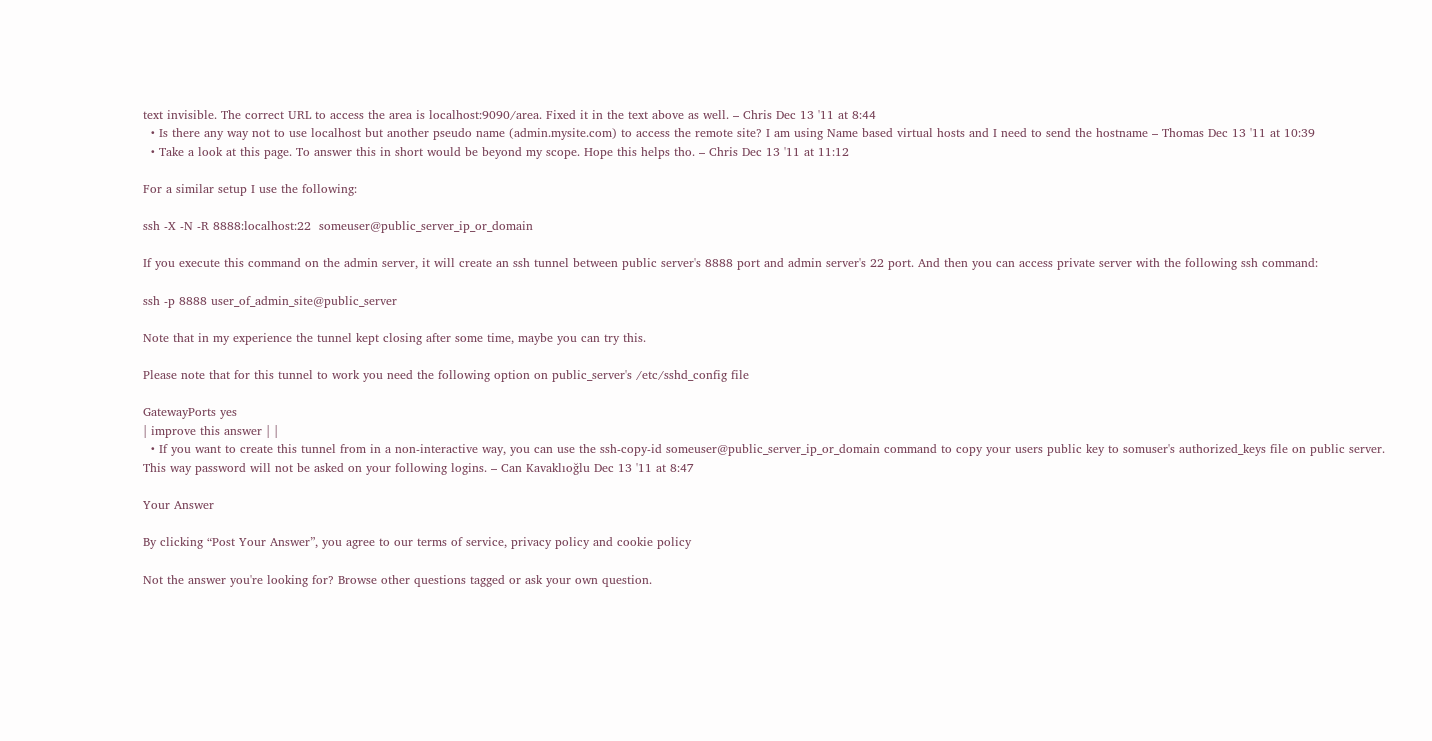text invisible. The correct URL to access the area is localhost:9090/area. Fixed it in the text above as well. – Chris Dec 13 '11 at 8:44
  • Is there any way not to use localhost but another pseudo name (admin.mysite.com) to access the remote site? I am using Name based virtual hosts and I need to send the hostname – Thomas Dec 13 '11 at 10:39
  • Take a look at this page. To answer this in short would be beyond my scope. Hope this helps tho. – Chris Dec 13 '11 at 11:12

For a similar setup I use the following:

ssh -X -N -R 8888:localhost:22  someuser@public_server_ip_or_domain

If you execute this command on the admin server, it will create an ssh tunnel between public server's 8888 port and admin server's 22 port. And then you can access private server with the following ssh command:

ssh -p 8888 user_of_admin_site@public_server

Note that in my experience the tunnel kept closing after some time, maybe you can try this.

Please note that for this tunnel to work you need the following option on public_server's /etc/sshd_config file

GatewayPorts yes
| improve this answer | |
  • If you want to create this tunnel from in a non-interactive way, you can use the ssh-copy-id someuser@public_server_ip_or_domain command to copy your users public key to somuser's authorized_keys file on public server. This way password will not be asked on your following logins. – Can Kavaklıoğlu Dec 13 '11 at 8:47

Your Answer

By clicking “Post Your Answer”, you agree to our terms of service, privacy policy and cookie policy

Not the answer you're looking for? Browse other questions tagged or ask your own question.